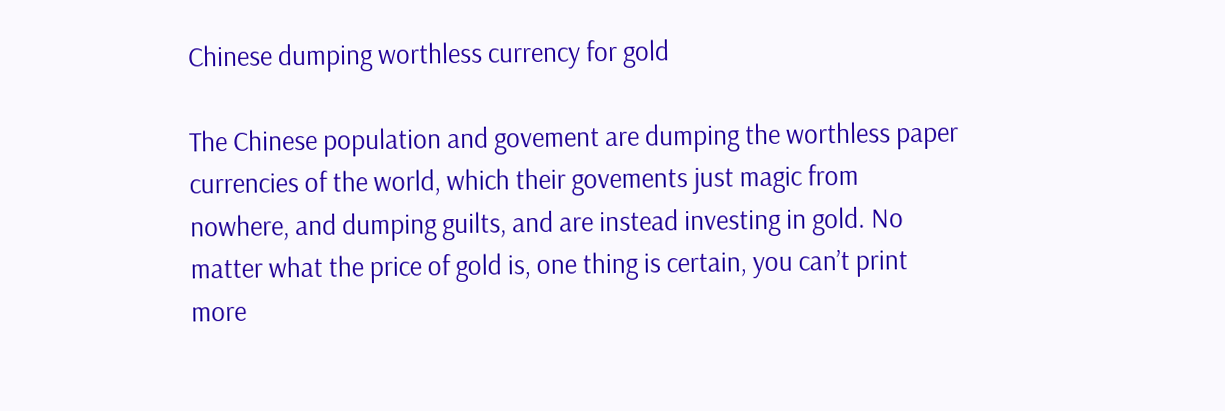Chinese dumping worthless currency for gold

The Chinese population and govement are dumping the worthless paper currencies of the world, which their govements just magic from nowhere, and dumping guilts, and are instead investing in gold. No matter what the price of gold is, one thing is certain, you can’t print more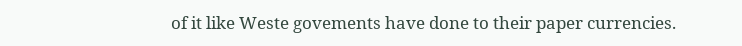of it like Weste govements have done to their paper currencies.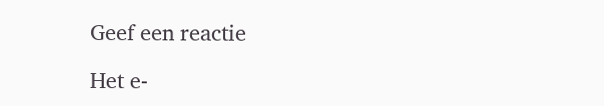Geef een reactie

Het e-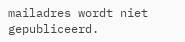mailadres wordt niet gepubliceerd.